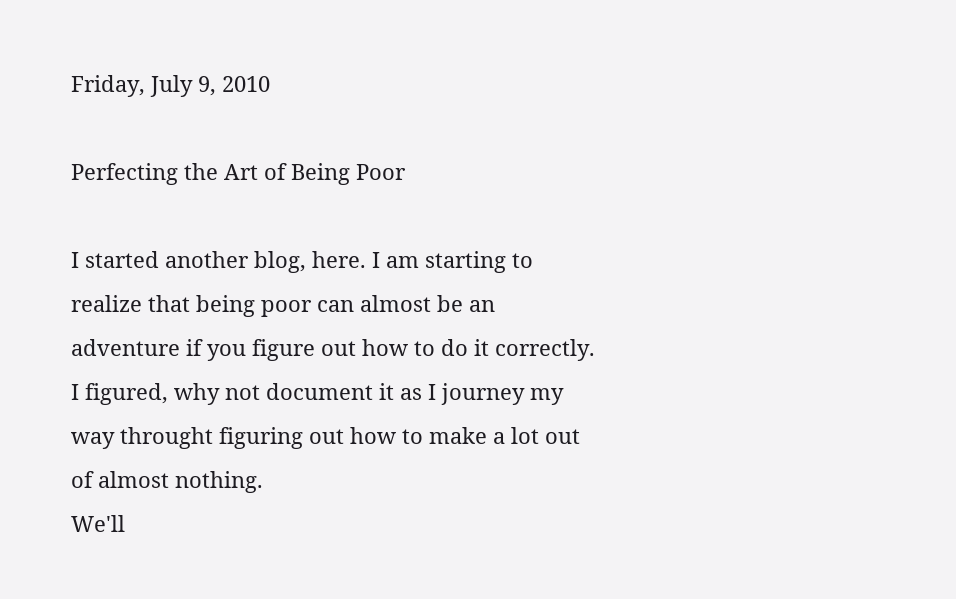Friday, July 9, 2010

Perfecting the Art of Being Poor

I started another blog, here. I am starting to realize that being poor can almost be an adventure if you figure out how to do it correctly. I figured, why not document it as I journey my way throught figuring out how to make a lot out of almost nothing.
We'll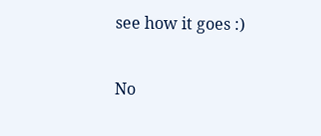see how it goes :)

No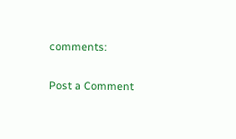comments:

Post a Comment